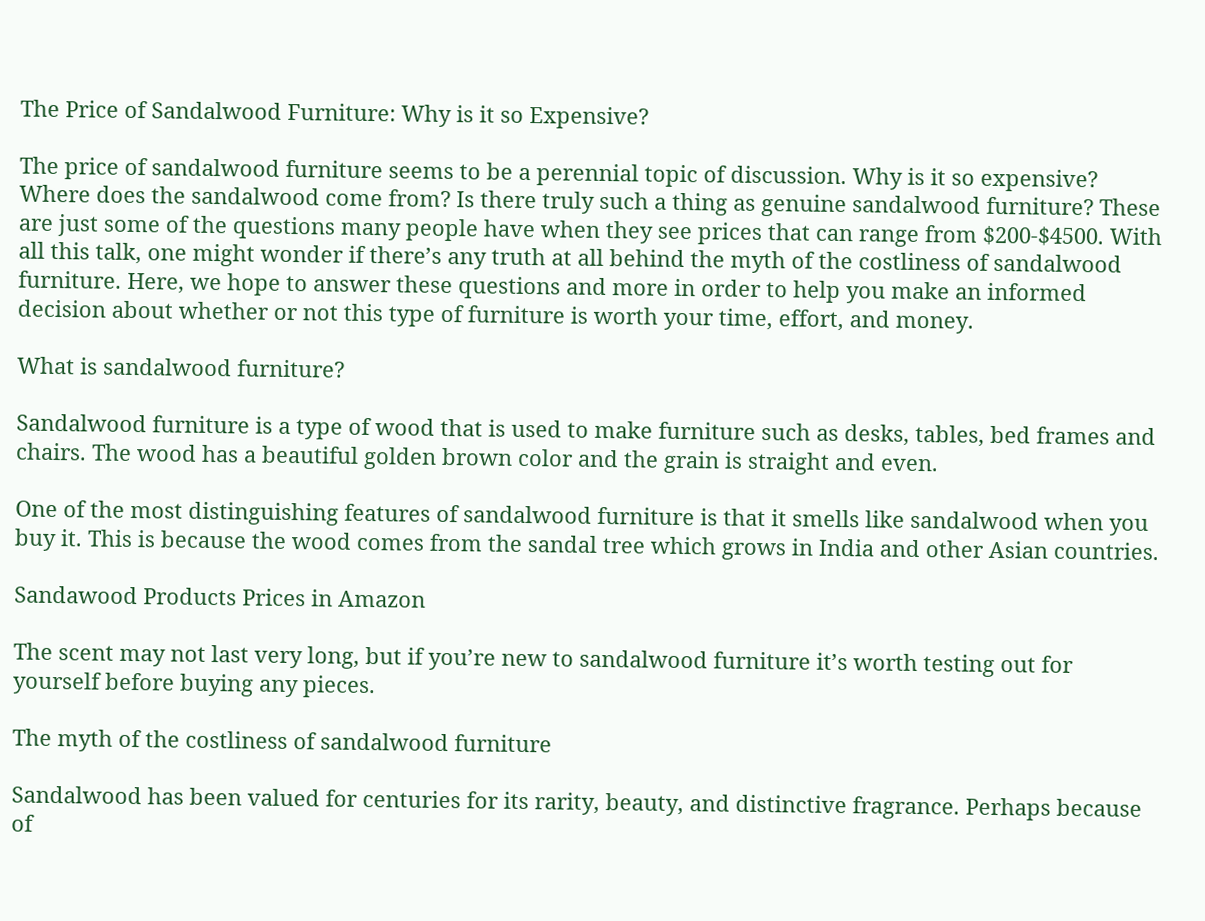The Price of Sandalwood Furniture: Why is it so Expensive?

The price of sandalwood furniture seems to be a perennial topic of discussion. Why is it so expensive? Where does the sandalwood come from? Is there truly such a thing as genuine sandalwood furniture? These are just some of the questions many people have when they see prices that can range from $200-$4500. With all this talk, one might wonder if there’s any truth at all behind the myth of the costliness of sandalwood furniture. Here, we hope to answer these questions and more in order to help you make an informed decision about whether or not this type of furniture is worth your time, effort, and money.

What is sandalwood furniture?

Sandalwood furniture is a type of wood that is used to make furniture such as desks, tables, bed frames and chairs. The wood has a beautiful golden brown color and the grain is straight and even.

One of the most distinguishing features of sandalwood furniture is that it smells like sandalwood when you buy it. This is because the wood comes from the sandal tree which grows in India and other Asian countries.

Sandawood Products Prices in Amazon

The scent may not last very long, but if you’re new to sandalwood furniture it’s worth testing out for yourself before buying any pieces.

The myth of the costliness of sandalwood furniture

Sandalwood has been valued for centuries for its rarity, beauty, and distinctive fragrance. Perhaps because of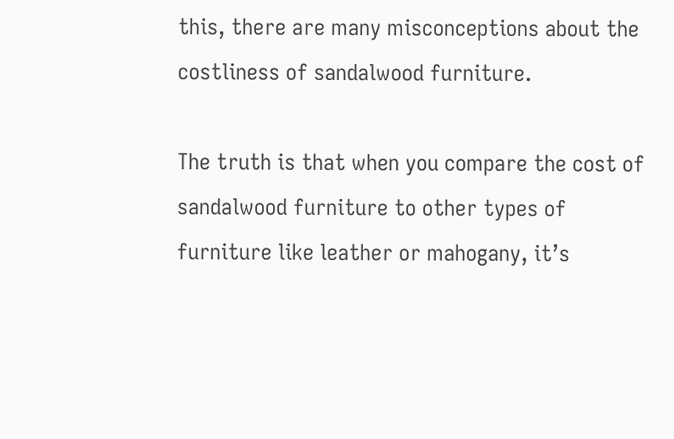this, there are many misconceptions about the costliness of sandalwood furniture.

The truth is that when you compare the cost of sandalwood furniture to other types of furniture like leather or mahogany, it’s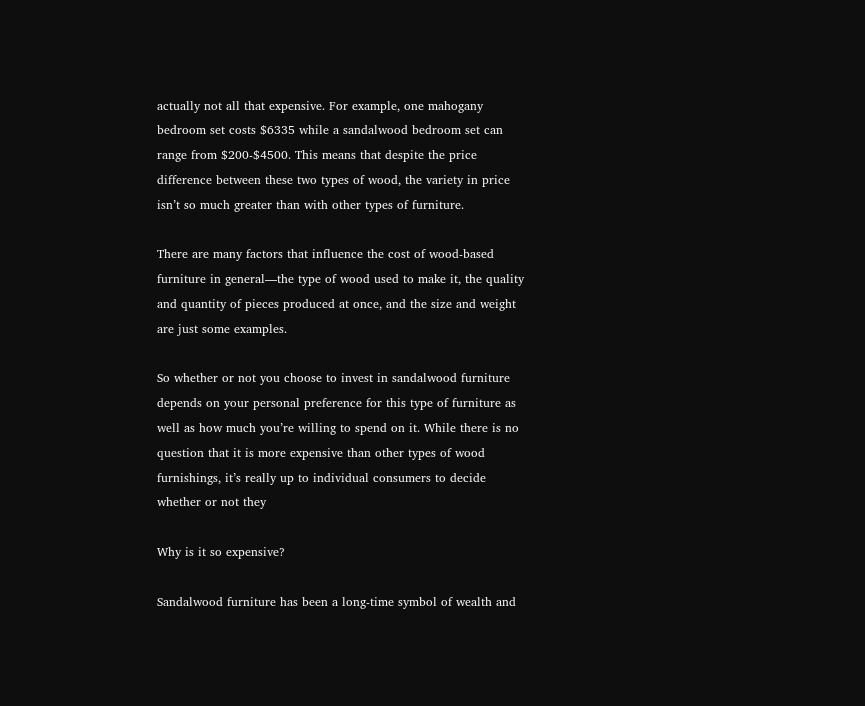actually not all that expensive. For example, one mahogany bedroom set costs $6335 while a sandalwood bedroom set can range from $200-$4500. This means that despite the price difference between these two types of wood, the variety in price isn’t so much greater than with other types of furniture.

There are many factors that influence the cost of wood-based furniture in general—the type of wood used to make it, the quality and quantity of pieces produced at once, and the size and weight are just some examples.

So whether or not you choose to invest in sandalwood furniture depends on your personal preference for this type of furniture as well as how much you’re willing to spend on it. While there is no question that it is more expensive than other types of wood furnishings, it’s really up to individual consumers to decide whether or not they

Why is it so expensive?

Sandalwood furniture has been a long-time symbol of wealth and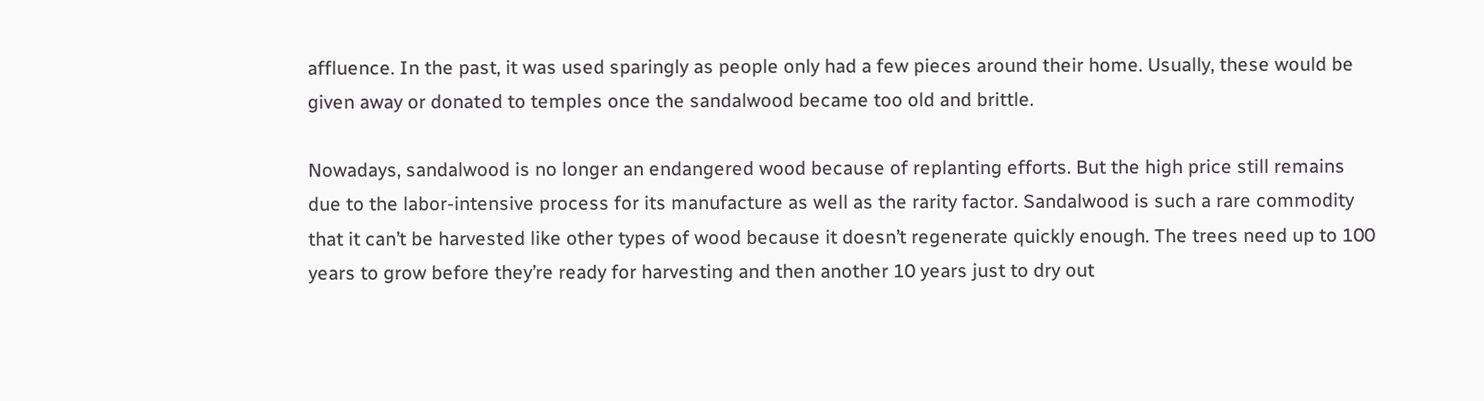affluence. In the past, it was used sparingly as people only had a few pieces around their home. Usually, these would be given away or donated to temples once the sandalwood became too old and brittle.

Nowadays, sandalwood is no longer an endangered wood because of replanting efforts. But the high price still remains due to the labor-intensive process for its manufacture as well as the rarity factor. Sandalwood is such a rare commodity that it can’t be harvested like other types of wood because it doesn’t regenerate quickly enough. The trees need up to 100 years to grow before they’re ready for harvesting and then another 10 years just to dry out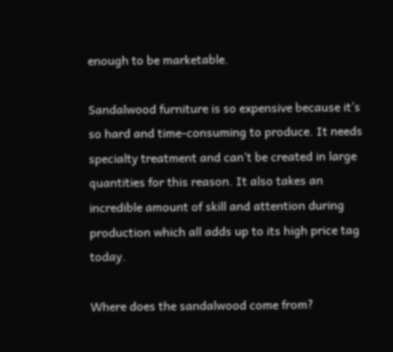enough to be marketable.

Sandalwood furniture is so expensive because it’s so hard and time-consuming to produce. It needs specialty treatment and can’t be created in large quantities for this reason. It also takes an incredible amount of skill and attention during production which all adds up to its high price tag today.

Where does the sandalwood come from?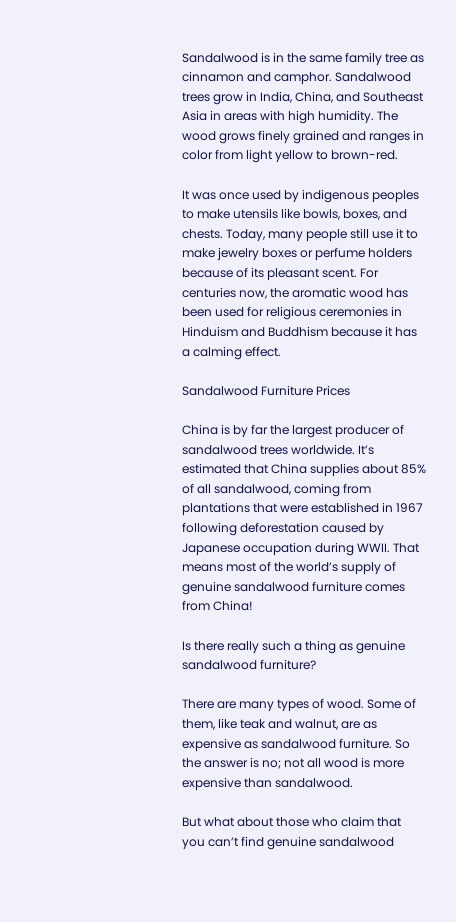Sandalwood is in the same family tree as cinnamon and camphor. Sandalwood trees grow in India, China, and Southeast Asia in areas with high humidity. The wood grows finely grained and ranges in color from light yellow to brown-red.

It was once used by indigenous peoples to make utensils like bowls, boxes, and chests. Today, many people still use it to make jewelry boxes or perfume holders because of its pleasant scent. For centuries now, the aromatic wood has been used for religious ceremonies in Hinduism and Buddhism because it has a calming effect.

Sandalwood Furniture Prices

China is by far the largest producer of sandalwood trees worldwide. It’s estimated that China supplies about 85% of all sandalwood, coming from plantations that were established in 1967 following deforestation caused by Japanese occupation during WWII. That means most of the world’s supply of genuine sandalwood furniture comes from China!

Is there really such a thing as genuine sandalwood furniture?

There are many types of wood. Some of them, like teak and walnut, are as expensive as sandalwood furniture. So the answer is no; not all wood is more expensive than sandalwood.

But what about those who claim that you can’t find genuine sandalwood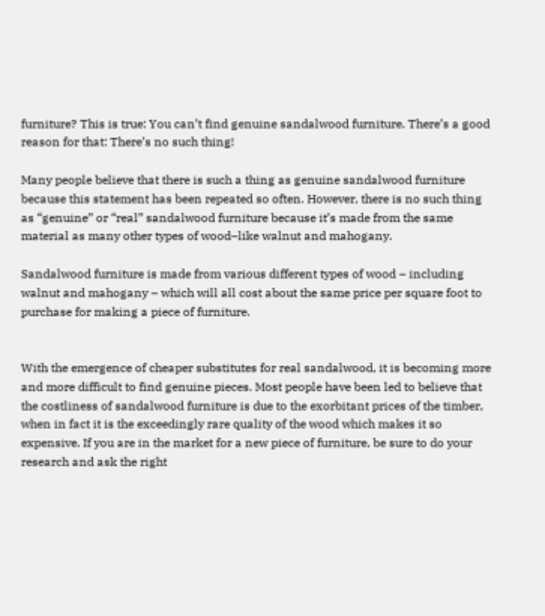furniture? This is true: You can’t find genuine sandalwood furniture. There’s a good reason for that: There’s no such thing!

Many people believe that there is such a thing as genuine sandalwood furniture because this statement has been repeated so often. However, there is no such thing as “genuine” or “real” sandalwood furniture because it’s made from the same material as many other types of wood–like walnut and mahogany.

Sandalwood furniture is made from various different types of wood – including walnut and mahogany – which will all cost about the same price per square foot to purchase for making a piece of furniture.


With the emergence of cheaper substitutes for real sandalwood, it is becoming more and more difficult to find genuine pieces. Most people have been led to believe that the costliness of sandalwood furniture is due to the exorbitant prices of the timber, when in fact it is the exceedingly rare quality of the wood which makes it so expensive. If you are in the market for a new piece of furniture, be sure to do your research and ask the right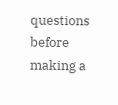questions before making a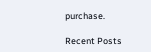purchase.

Recent Posts